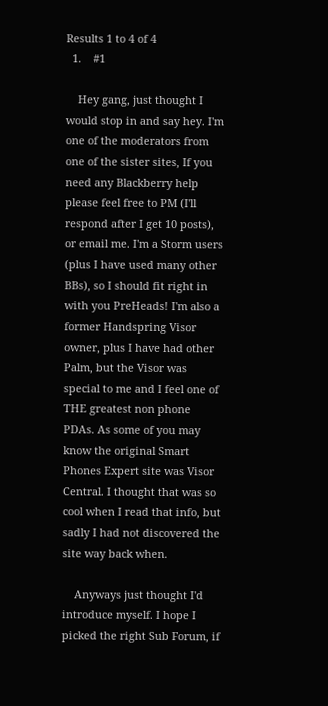Results 1 to 4 of 4
  1.    #1

    Hey gang, just thought I would stop in and say hey. I'm one of the moderators from one of the sister sites, If you need any Blackberry help please feel free to PM (I'll respond after I get 10 posts), or email me. I'm a Storm users (plus I have used many other BBs), so I should fit right in with you PreHeads! I'm also a former Handspring Visor owner, plus I have had other Palm, but the Visor was special to me and I feel one of THE greatest non phone PDAs. As some of you may know the original Smart Phones Expert site was Visor Central. I thought that was so cool when I read that info, but sadly I had not discovered the site way back when.

    Anyways just thought I'd introduce myself. I hope I picked the right Sub Forum, if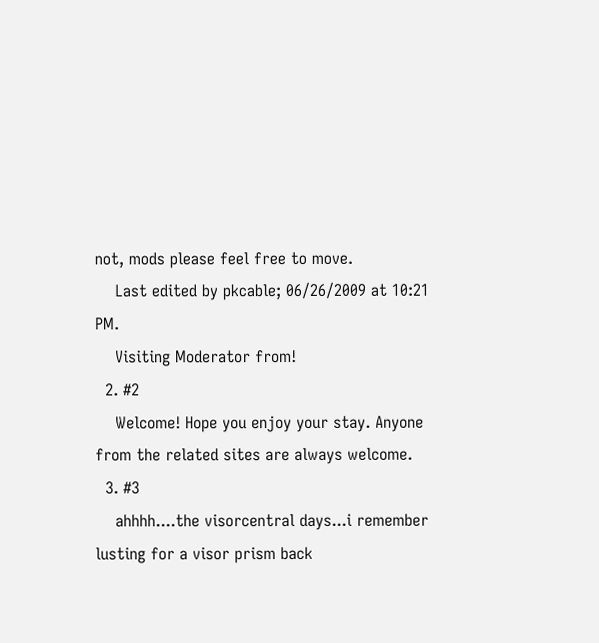not, mods please feel free to move.
    Last edited by pkcable; 06/26/2009 at 10:21 PM.
    Visiting Moderator from!
  2. #2
    Welcome! Hope you enjoy your stay. Anyone from the related sites are always welcome.
  3. #3
    ahhhh....the visorcentral days...i remember lusting for a visor prism back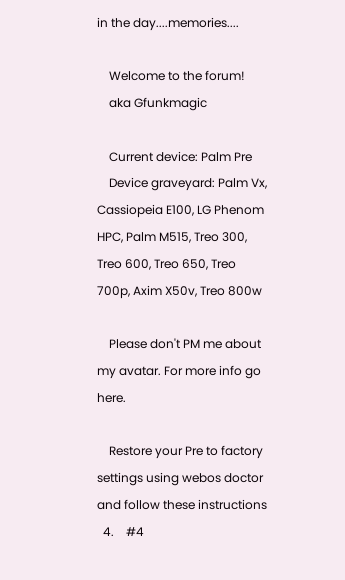in the day....memories....

    Welcome to the forum!
    aka Gfunkmagic

    Current device: Palm Pre
    Device graveyard: Palm Vx, Cassiopeia E100, LG Phenom HPC, Palm M515, Treo 300, Treo 600, Treo 650, Treo 700p, Axim X50v, Treo 800w

    Please don't PM me about my avatar. For more info go here.

    Restore your Pre to factory settings using webos doctor and follow these instructions
  4.    #4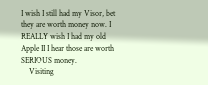I wish I still had my Visor, bet they are worth money now. I REALLY wish I had my old Apple II I hear those are worth SERIOUS money.
    Visiting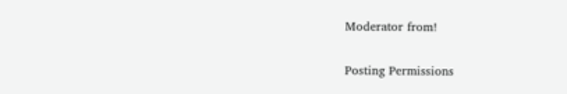Moderator from!

Posting Permissions